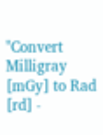"Convert Milligray [mGy] to Rad [rd] -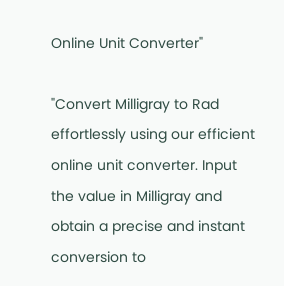Online Unit Converter"

"Convert Milligray to Rad effortlessly using our efficient online unit converter. Input the value in Milligray and obtain a precise and instant conversion to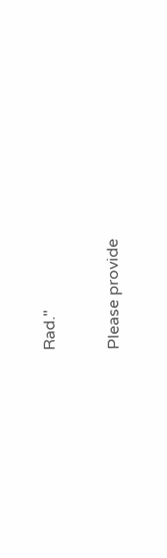Rad."

Please provide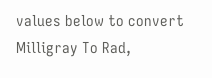values below to convert Milligray To Rad,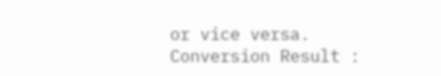or vice versa.
Conversion Result :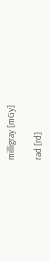milligray [mGy]

rad [rd]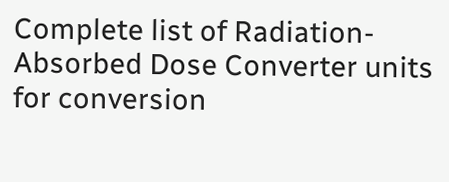Complete list of Radiation-Absorbed Dose Converter units for conversion